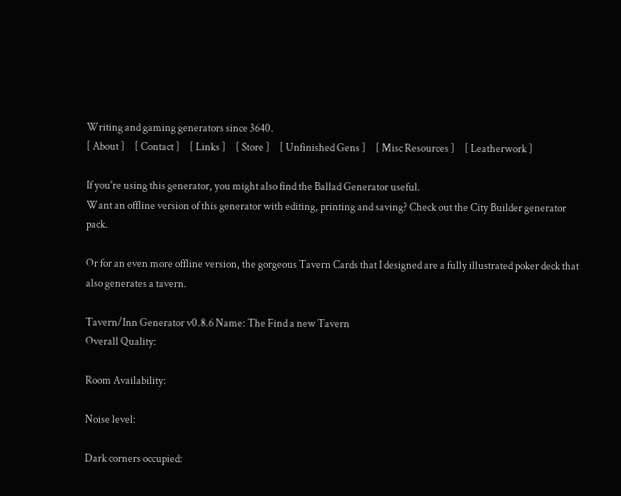Writing and gaming generators since 3640.
[ About ]     [ Contact ]     [ Links ]     [ Store ]     [ Unfinished Gens ]     [ Misc Resources ]     [ Leatherwork ]

If you're using this generator, you might also find the Ballad Generator useful.
Want an offline version of this generator with editing, printing and saving? Check out the City Builder generator pack.

Or for an even more offline version, the gorgeous Tavern Cards that I designed are a fully illustrated poker deck that also generates a tavern.

Tavern/Inn Generator v0.8.6 Name: The Find a new Tavern
Overall Quality:

Room Availability:

Noise level:

Dark corners occupied: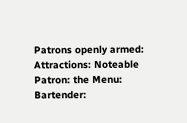Patrons openly armed:
Attractions: Noteable Patron: the Menu:
Bartender: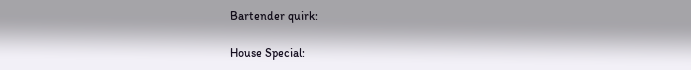Bartender quirk:

House Special: